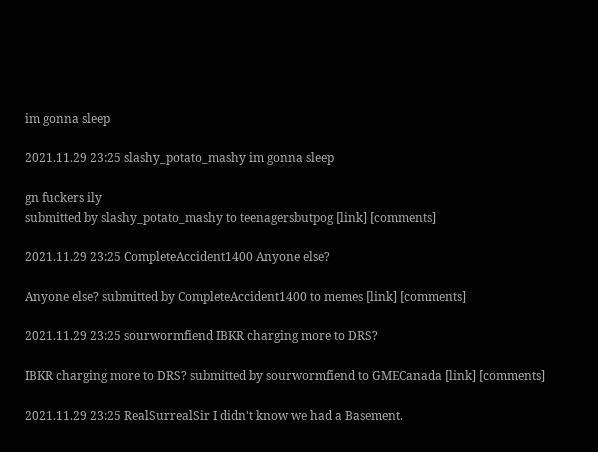im gonna sleep

2021.11.29 23:25 slashy_potato_mashy im gonna sleep

gn fuckers ily
submitted by slashy_potato_mashy to teenagersbutpog [link] [comments]

2021.11.29 23:25 CompleteAccident1400 Anyone else?

Anyone else? submitted by CompleteAccident1400 to memes [link] [comments]

2021.11.29 23:25 sourwormfiend IBKR charging more to DRS?

IBKR charging more to DRS? submitted by sourwormfiend to GMECanada [link] [comments]

2021.11.29 23:25 RealSurrealSir I didn't know we had a Basement.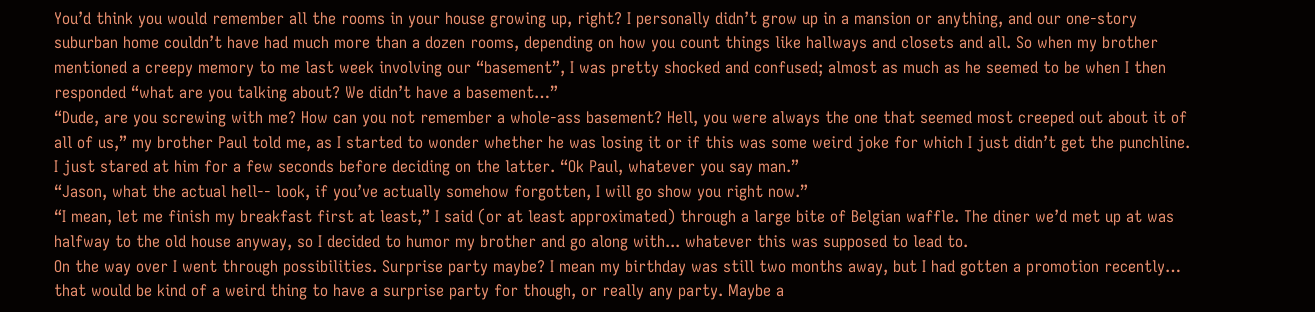You’d think you would remember all the rooms in your house growing up, right? I personally didn’t grow up in a mansion or anything, and our one-story suburban home couldn’t have had much more than a dozen rooms, depending on how you count things like hallways and closets and all. So when my brother mentioned a creepy memory to me last week involving our “basement”, I was pretty shocked and confused; almost as much as he seemed to be when I then responded “what are you talking about? We didn’t have a basement…”
“Dude, are you screwing with me? How can you not remember a whole-ass basement? Hell, you were always the one that seemed most creeped out about it of all of us,” my brother Paul told me, as I started to wonder whether he was losing it or if this was some weird joke for which I just didn’t get the punchline.
I just stared at him for a few seconds before deciding on the latter. “Ok Paul, whatever you say man.”
“Jason, what the actual hell-- look, if you’ve actually somehow forgotten, I will go show you right now.”
“I mean, let me finish my breakfast first at least,” I said (or at least approximated) through a large bite of Belgian waffle. The diner we’d met up at was halfway to the old house anyway, so I decided to humor my brother and go along with... whatever this was supposed to lead to.
On the way over I went through possibilities. Surprise party maybe? I mean my birthday was still two months away, but I had gotten a promotion recently… that would be kind of a weird thing to have a surprise party for though, or really any party. Maybe a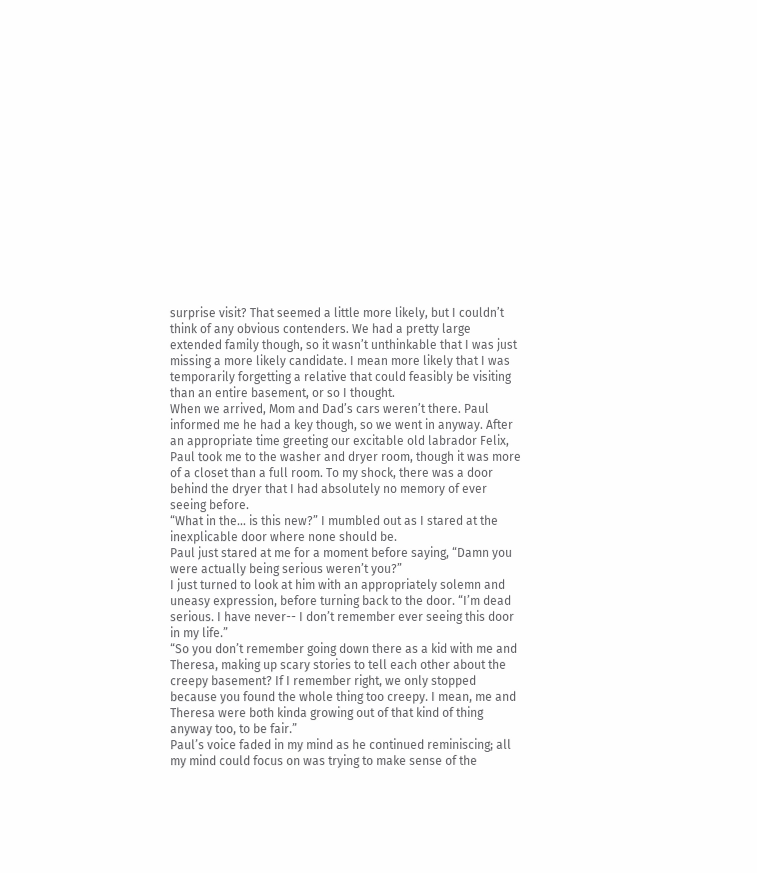surprise visit? That seemed a little more likely, but I couldn’t think of any obvious contenders. We had a pretty large extended family though, so it wasn’t unthinkable that I was just missing a more likely candidate. I mean more likely that I was temporarily forgetting a relative that could feasibly be visiting than an entire basement, or so I thought.
When we arrived, Mom and Dad’s cars weren’t there. Paul informed me he had a key though, so we went in anyway. After an appropriate time greeting our excitable old labrador Felix, Paul took me to the washer and dryer room, though it was more of a closet than a full room. To my shock, there was a door behind the dryer that I had absolutely no memory of ever seeing before.
“What in the… is this new?” I mumbled out as I stared at the inexplicable door where none should be.
Paul just stared at me for a moment before saying, “Damn you were actually being serious weren’t you?”
I just turned to look at him with an appropriately solemn and uneasy expression, before turning back to the door. “I’m dead serious. I have never-- I don’t remember ever seeing this door in my life.”
“So you don’t remember going down there as a kid with me and Theresa, making up scary stories to tell each other about the creepy basement? If I remember right, we only stopped because you found the whole thing too creepy. I mean, me and Theresa were both kinda growing out of that kind of thing anyway too, to be fair.”
Paul’s voice faded in my mind as he continued reminiscing; all my mind could focus on was trying to make sense of the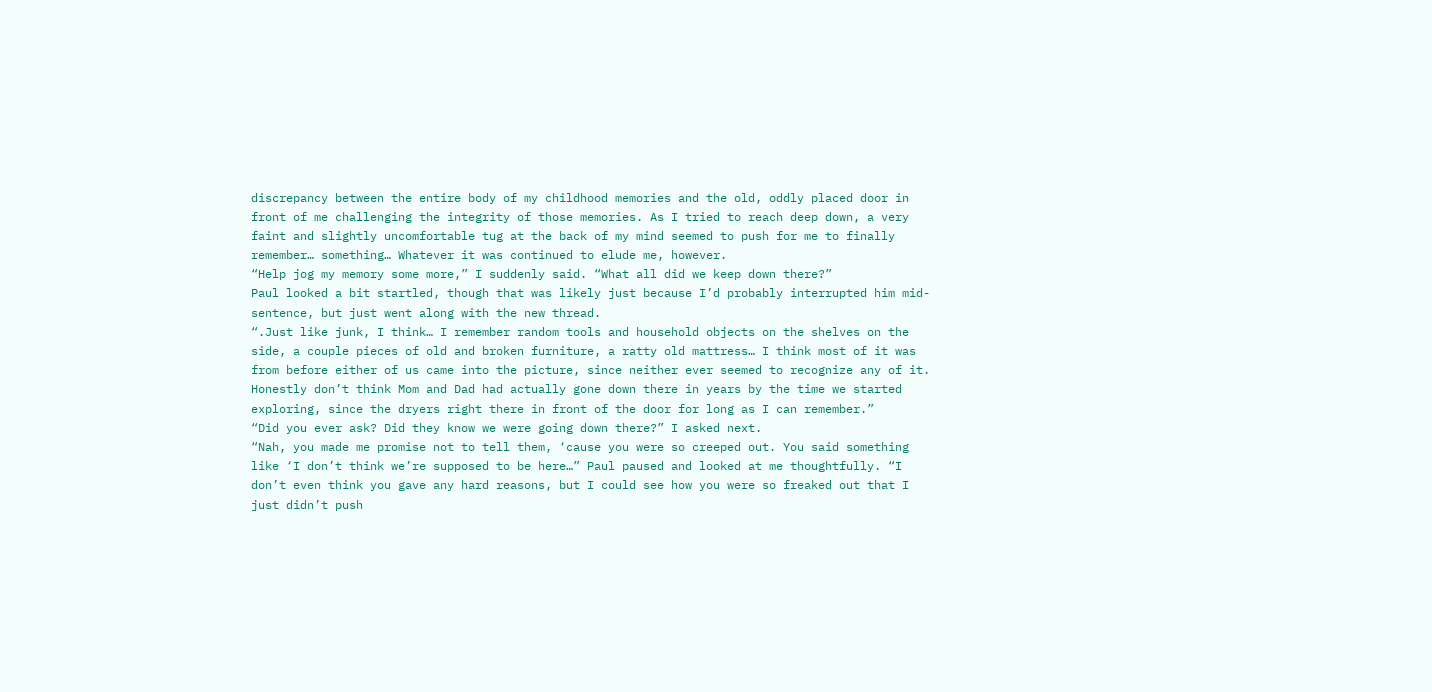discrepancy between the entire body of my childhood memories and the old, oddly placed door in front of me challenging the integrity of those memories. As I tried to reach deep down, a very faint and slightly uncomfortable tug at the back of my mind seemed to push for me to finally remember… something… Whatever it was continued to elude me, however.
“Help jog my memory some more,” I suddenly said. “What all did we keep down there?”
Paul looked a bit startled, though that was likely just because I’d probably interrupted him mid-sentence, but just went along with the new thread.
“.Just like junk, I think… I remember random tools and household objects on the shelves on the side, a couple pieces of old and broken furniture, a ratty old mattress… I think most of it was from before either of us came into the picture, since neither ever seemed to recognize any of it. Honestly don’t think Mom and Dad had actually gone down there in years by the time we started exploring, since the dryers right there in front of the door for long as I can remember.”
“Did you ever ask? Did they know we were going down there?” I asked next.
“Nah, you made me promise not to tell them, ‘cause you were so creeped out. You said something like ‘I don’t think we’re supposed to be here…” Paul paused and looked at me thoughtfully. “I don’t even think you gave any hard reasons, but I could see how you were so freaked out that I just didn’t push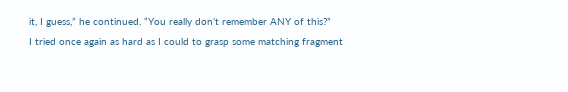it, I guess,” he continued. “You really don’t remember ANY of this?”
I tried once again as hard as I could to grasp some matching fragment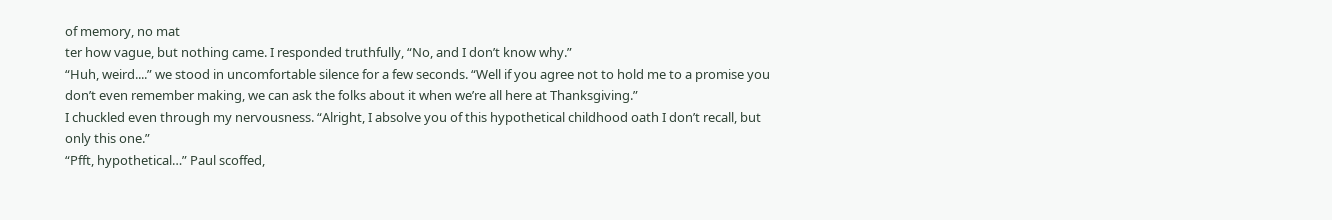of memory, no mat
ter how vague, but nothing came. I responded truthfully, “No, and I don’t know why.”
“Huh, weird....” we stood in uncomfortable silence for a few seconds. “Well if you agree not to hold me to a promise you don’t even remember making, we can ask the folks about it when we’re all here at Thanksgiving.”
I chuckled even through my nervousness. “Alright, I absolve you of this hypothetical childhood oath I don’t recall, but only this one.”
“Pfft, hypothetical…” Paul scoffed,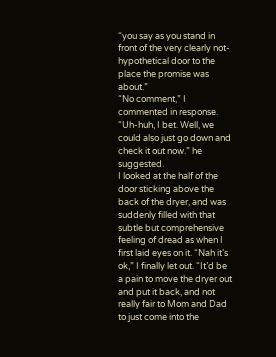“you say as you stand in front of the very clearly not-hypothetical door to the place the promise was about.”
“No comment,” I commented in response.
“Uh-huh, I bet. Well, we could also just go down and check it out now.” he suggested.
I looked at the half of the door sticking above the back of the dryer, and was suddenly filled with that subtle but comprehensive feeling of dread as when I first laid eyes on it. “Nah it’s ok,” I finally let out. “It’d be a pain to move the dryer out and put it back, and not really fair to Mom and Dad to just come into the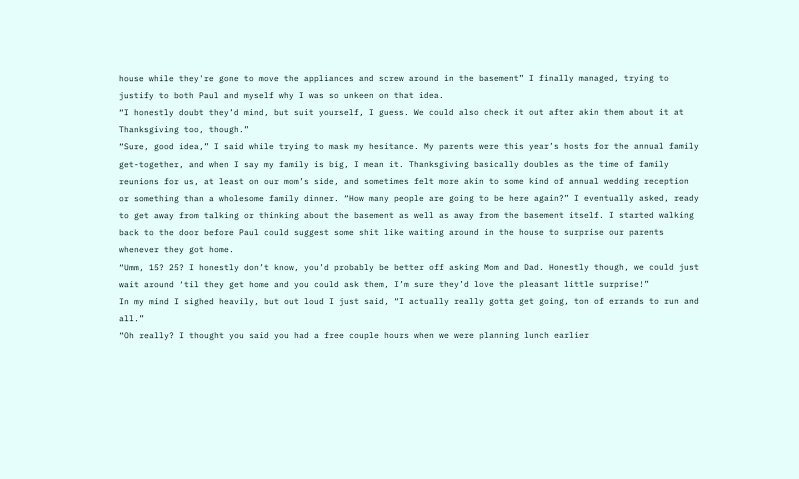house while they're gone to move the appliances and screw around in the basement” I finally managed, trying to justify to both Paul and myself why I was so unkeen on that idea.
“I honestly doubt they’d mind, but suit yourself, I guess. We could also check it out after akin them about it at Thanksgiving too, though.”
“Sure, good idea,” I said while trying to mask my hesitance. My parents were this year’s hosts for the annual family get-together, and when I say my family is big, I mean it. Thanksgiving basically doubles as the time of family reunions for us, at least on our mom’s side, and sometimes felt more akin to some kind of annual wedding reception or something than a wholesome family dinner. “How many people are going to be here again?” I eventually asked, ready to get away from talking or thinking about the basement as well as away from the basement itself. I started walking back to the door before Paul could suggest some shit like waiting around in the house to surprise our parents whenever they got home.
“Umm, 15? 25? I honestly don’t know, you’d probably be better off asking Mom and Dad. Honestly though, we could just wait around ‘til they get home and you could ask them, I’m sure they’d love the pleasant little surprise!”
In my mind I sighed heavily, but out loud I just said, “I actually really gotta get going, ton of errands to run and all.”
“Oh really? I thought you said you had a free couple hours when we were planning lunch earlier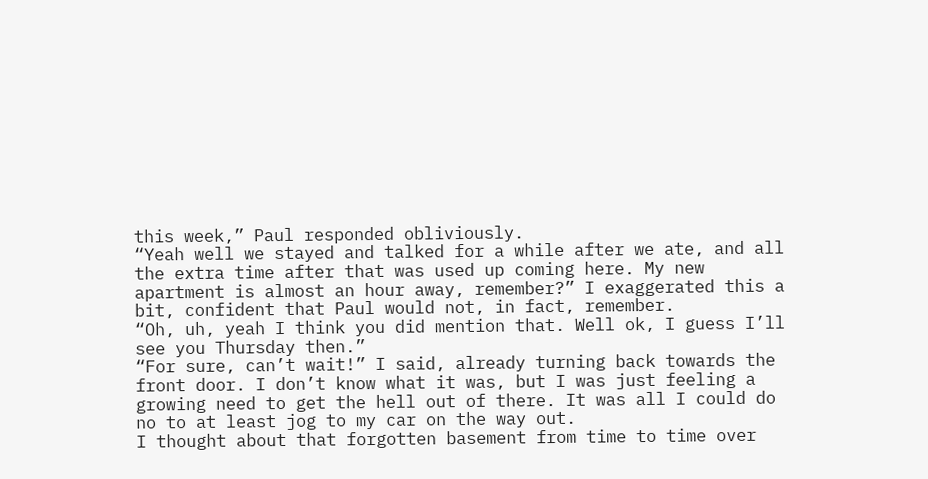this week,” Paul responded obliviously.
“Yeah well we stayed and talked for a while after we ate, and all the extra time after that was used up coming here. My new apartment is almost an hour away, remember?” I exaggerated this a bit, confident that Paul would not, in fact, remember.
“Oh, uh, yeah I think you did mention that. Well ok, I guess I’ll see you Thursday then.”
“For sure, can’t wait!” I said, already turning back towards the front door. I don’t know what it was, but I was just feeling a growing need to get the hell out of there. It was all I could do no to at least jog to my car on the way out.
I thought about that forgotten basement from time to time over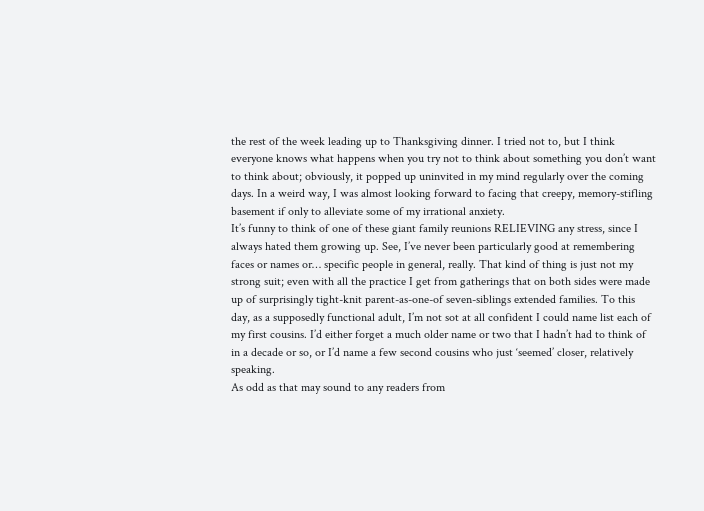the rest of the week leading up to Thanksgiving dinner. I tried not to, but I think everyone knows what happens when you try not to think about something you don’t want to think about; obviously, it popped up uninvited in my mind regularly over the coming days. In a weird way, I was almost looking forward to facing that creepy, memory-stifling basement if only to alleviate some of my irrational anxiety.
It’s funny to think of one of these giant family reunions RELIEVING any stress, since I always hated them growing up. See, I’ve never been particularly good at remembering faces or names or… specific people in general, really. That kind of thing is just not my strong suit; even with all the practice I get from gatherings that on both sides were made up of surprisingly tight-knit parent-as-one-of seven-siblings extended families. To this day, as a supposedly functional adult, I’m not sot at all confident I could name list each of my first cousins. I’d either forget a much older name or two that I hadn’t had to think of in a decade or so, or I’d name a few second cousins who just ‘seemed’ closer, relatively speaking.
As odd as that may sound to any readers from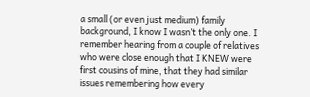a small (or even just medium) family background, I know I wasn’t the only one. I remember hearing from a couple of relatives who were close enough that I KNEW were first cousins of mine, that they had similar issues remembering how every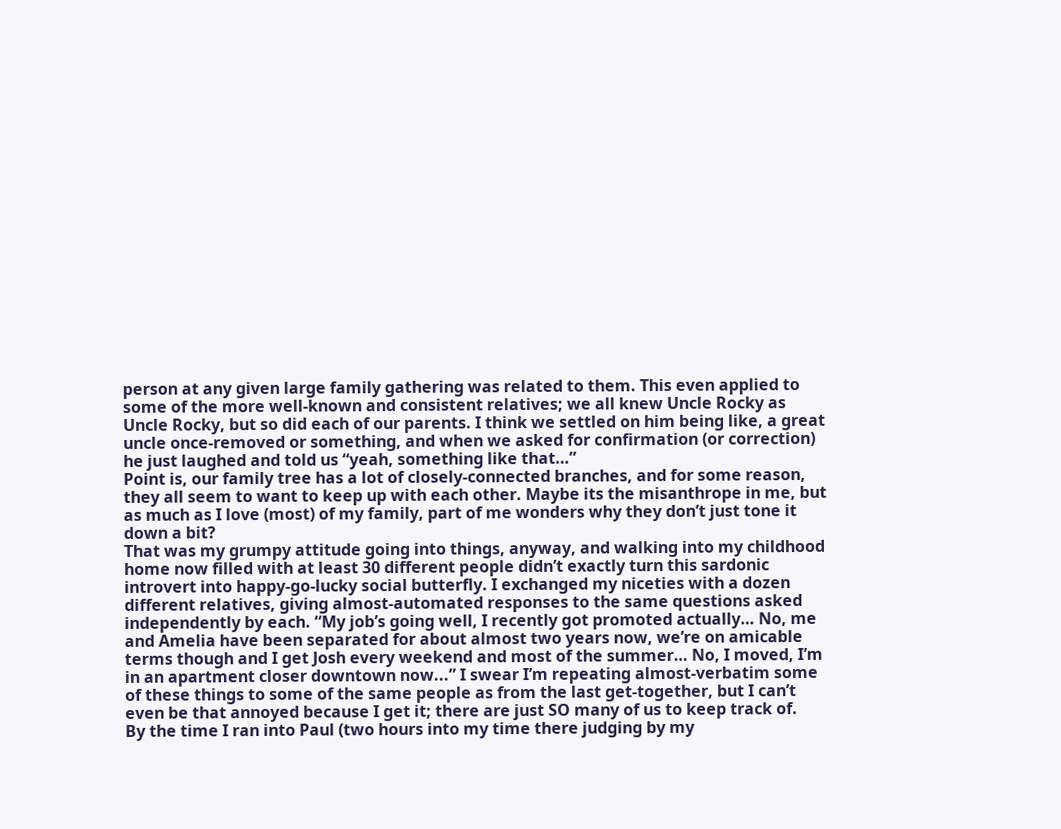person at any given large family gathering was related to them. This even applied to some of the more well-known and consistent relatives; we all knew Uncle Rocky as Uncle Rocky, but so did each of our parents. I think we settled on him being like, a great uncle once-removed or something, and when we asked for confirmation (or correction) he just laughed and told us “yeah, something like that…”
Point is, our family tree has a lot of closely-connected branches, and for some reason, they all seem to want to keep up with each other. Maybe its the misanthrope in me, but as much as I love (most) of my family, part of me wonders why they don’t just tone it down a bit?
That was my grumpy attitude going into things, anyway, and walking into my childhood home now filled with at least 30 different people didn’t exactly turn this sardonic introvert into happy-go-lucky social butterfly. I exchanged my niceties with a dozen different relatives, giving almost-automated responses to the same questions asked independently by each. “My job’s going well, I recently got promoted actually… No, me and Amelia have been separated for about almost two years now, we’re on amicable terms though and I get Josh every weekend and most of the summer… No, I moved, I’m in an apartment closer downtown now...” I swear I’m repeating almost-verbatim some of these things to some of the same people as from the last get-together, but I can’t even be that annoyed because I get it; there are just SO many of us to keep track of.
By the time I ran into Paul (two hours into my time there judging by my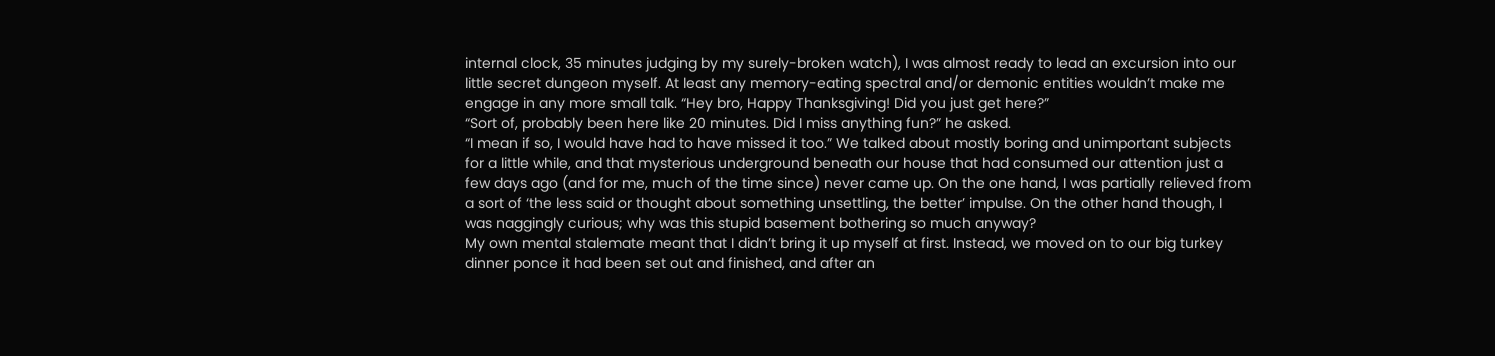internal clock, 35 minutes judging by my surely-broken watch), I was almost ready to lead an excursion into our little secret dungeon myself. At least any memory-eating spectral and/or demonic entities wouldn’t make me engage in any more small talk. “Hey bro, Happy Thanksgiving! Did you just get here?”
“Sort of, probably been here like 20 minutes. Did I miss anything fun?” he asked.
“I mean if so, I would have had to have missed it too.” We talked about mostly boring and unimportant subjects for a little while, and that mysterious underground beneath our house that had consumed our attention just a few days ago (and for me, much of the time since) never came up. On the one hand, I was partially relieved from a sort of ‘the less said or thought about something unsettling, the better’ impulse. On the other hand though, I was naggingly curious; why was this stupid basement bothering so much anyway?
My own mental stalemate meant that I didn’t bring it up myself at first. Instead, we moved on to our big turkey dinner ponce it had been set out and finished, and after an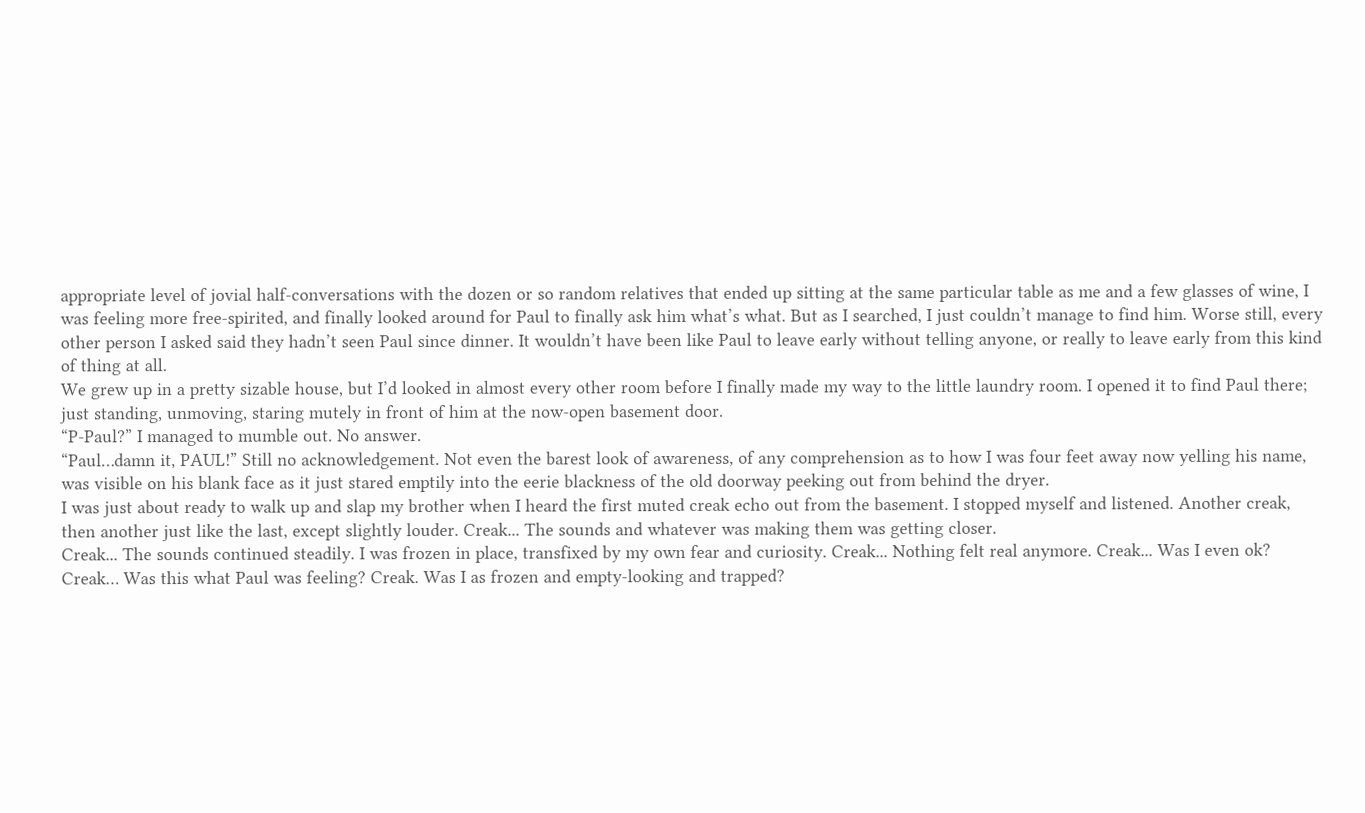appropriate level of jovial half-conversations with the dozen or so random relatives that ended up sitting at the same particular table as me and a few glasses of wine, I was feeling more free-spirited, and finally looked around for Paul to finally ask him what’s what. But as I searched, I just couldn’t manage to find him. Worse still, every other person I asked said they hadn’t seen Paul since dinner. It wouldn’t have been like Paul to leave early without telling anyone, or really to leave early from this kind of thing at all.
We grew up in a pretty sizable house, but I’d looked in almost every other room before I finally made my way to the little laundry room. I opened it to find Paul there; just standing, unmoving, staring mutely in front of him at the now-open basement door.
“P-Paul?” I managed to mumble out. No answer.
“Paul…damn it, PAUL!” Still no acknowledgement. Not even the barest look of awareness, of any comprehension as to how I was four feet away now yelling his name, was visible on his blank face as it just stared emptily into the eerie blackness of the old doorway peeking out from behind the dryer.
I was just about ready to walk up and slap my brother when I heard the first muted creak echo out from the basement. I stopped myself and listened. Another creak, then another just like the last, except slightly louder. Creak... The sounds and whatever was making them was getting closer.
Creak... The sounds continued steadily. I was frozen in place, transfixed by my own fear and curiosity. Creak... Nothing felt real anymore. Creak... Was I even ok? Creak… Was this what Paul was feeling? Creak. Was I as frozen and empty-looking and trapped?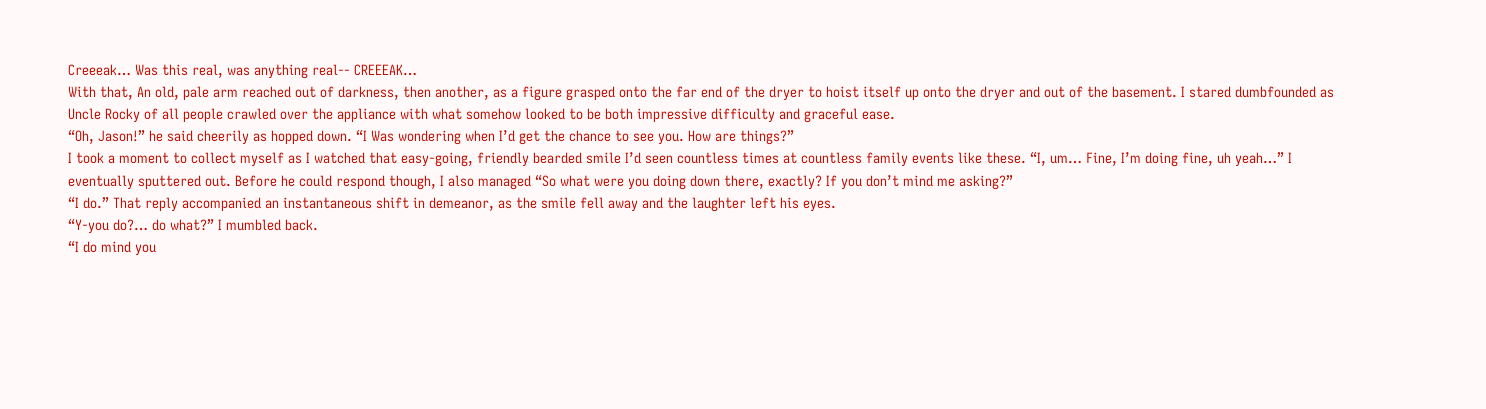Creeeak… Was this real, was anything real-- CREEEAK…
With that, An old, pale arm reached out of darkness, then another, as a figure grasped onto the far end of the dryer to hoist itself up onto the dryer and out of the basement. I stared dumbfounded as Uncle Rocky of all people crawled over the appliance with what somehow looked to be both impressive difficulty and graceful ease.
“Oh, Jason!” he said cheerily as hopped down. “I Was wondering when I’d get the chance to see you. How are things?”
I took a moment to collect myself as I watched that easy-going, friendly bearded smile I’d seen countless times at countless family events like these. “I, um… Fine, I’m doing fine, uh yeah…” I eventually sputtered out. Before he could respond though, I also managed “So what were you doing down there, exactly? If you don’t mind me asking?”
“I do.” That reply accompanied an instantaneous shift in demeanor, as the smile fell away and the laughter left his eyes.
“Y-you do?… do what?” I mumbled back.
“I do mind you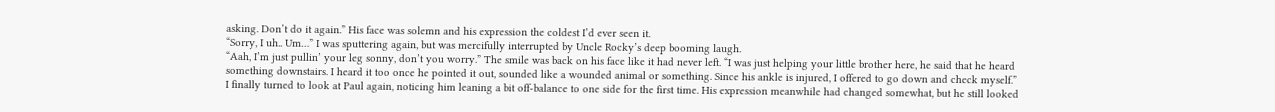asking. Don’t do it again.” His face was solemn and his expression the coldest I’d ever seen it.
“Sorry, I uh.. Um…” I was sputtering again, but was mercifully interrupted by Uncle Rocky’s deep booming laugh.
“Aah, I’m just pullin’ your leg sonny, don’t you worry.” The smile was back on his face like it had never left. “I was just helping your little brother here, he said that he heard something downstairs. I heard it too once he pointed it out, sounded like a wounded animal or something. Since his ankle is injured, I offered to go down and check myself.”
I finally turned to look at Paul again, noticing him leaning a bit off-balance to one side for the first time. His expression meanwhile had changed somewhat, but he still looked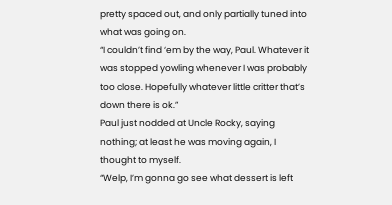pretty spaced out, and only partially tuned into what was going on.
“I couldn’t find ‘em by the way, Paul. Whatever it was stopped yowling whenever I was probably too close. Hopefully whatever little critter that’s down there is ok.”
Paul just nodded at Uncle Rocky, saying nothing; at least he was moving again, I thought to myself.
“Welp, I’m gonna go see what dessert is left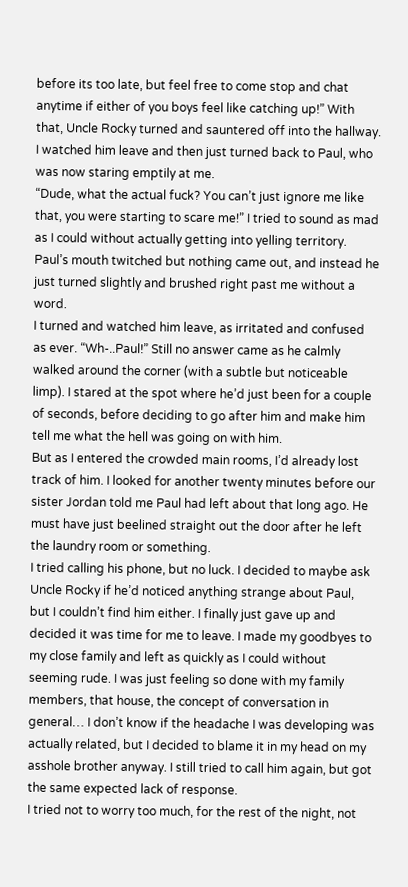before its too late, but feel free to come stop and chat anytime if either of you boys feel like catching up!” With that, Uncle Rocky turned and sauntered off into the hallway. I watched him leave and then just turned back to Paul, who was now staring emptily at me.
“Dude, what the actual fuck? You can’t just ignore me like that, you were starting to scare me!” I tried to sound as mad as I could without actually getting into yelling territory.
Paul’s mouth twitched but nothing came out, and instead he just turned slightly and brushed right past me without a word.
I turned and watched him leave, as irritated and confused as ever. “Wh-..Paul!” Still no answer came as he calmly walked around the corner (with a subtle but noticeable limp). I stared at the spot where he’d just been for a couple of seconds, before deciding to go after him and make him tell me what the hell was going on with him.
But as I entered the crowded main rooms, I’d already lost track of him. I looked for another twenty minutes before our sister Jordan told me Paul had left about that long ago. He must have just beelined straight out the door after he left the laundry room or something.
I tried calling his phone, but no luck. I decided to maybe ask Uncle Rocky if he’d noticed anything strange about Paul, but I couldn’t find him either. I finally just gave up and decided it was time for me to leave. I made my goodbyes to my close family and left as quickly as I could without seeming rude. I was just feeling so done with my family members, that house, the concept of conversation in general… I don’t know if the headache I was developing was actually related, but I decided to blame it in my head on my asshole brother anyway. I still tried to call him again, but got the same expected lack of response.
I tried not to worry too much, for the rest of the night, not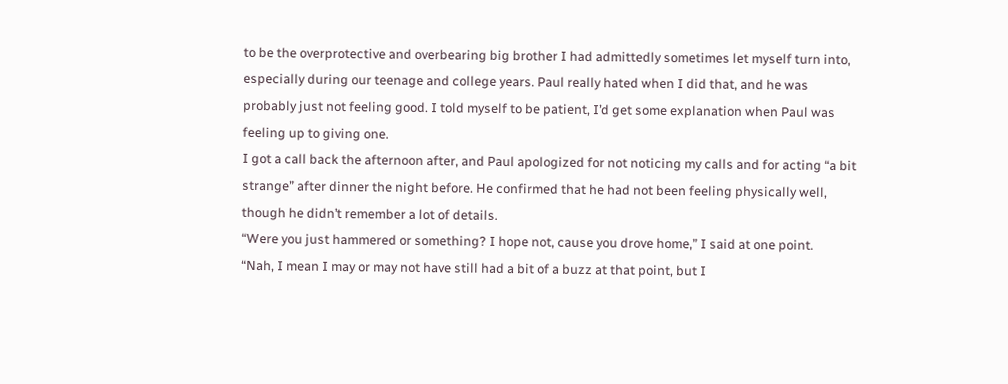to be the overprotective and overbearing big brother I had admittedly sometimes let myself turn into, especially during our teenage and college years. Paul really hated when I did that, and he was probably just not feeling good. I told myself to be patient, I’d get some explanation when Paul was feeling up to giving one.
I got a call back the afternoon after, and Paul apologized for not noticing my calls and for acting “a bit strange” after dinner the night before. He confirmed that he had not been feeling physically well, though he didn’t remember a lot of details.
“Were you just hammered or something? I hope not, cause you drove home,” I said at one point.
“Nah, I mean I may or may not have still had a bit of a buzz at that point, but I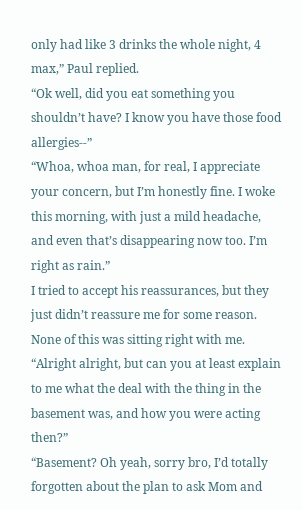only had like 3 drinks the whole night, 4 max,” Paul replied.
“Ok well, did you eat something you shouldn’t have? I know you have those food allergies--”
“Whoa, whoa man, for real, I appreciate your concern, but I’m honestly fine. I woke this morning, with just a mild headache, and even that’s disappearing now too. I’m right as rain.”
I tried to accept his reassurances, but they just didn’t reassure me for some reason. None of this was sitting right with me. “Alright alright, but can you at least explain to me what the deal with the thing in the basement was, and how you were acting then?”
“Basement? Oh yeah, sorry bro, I’d totally forgotten about the plan to ask Mom and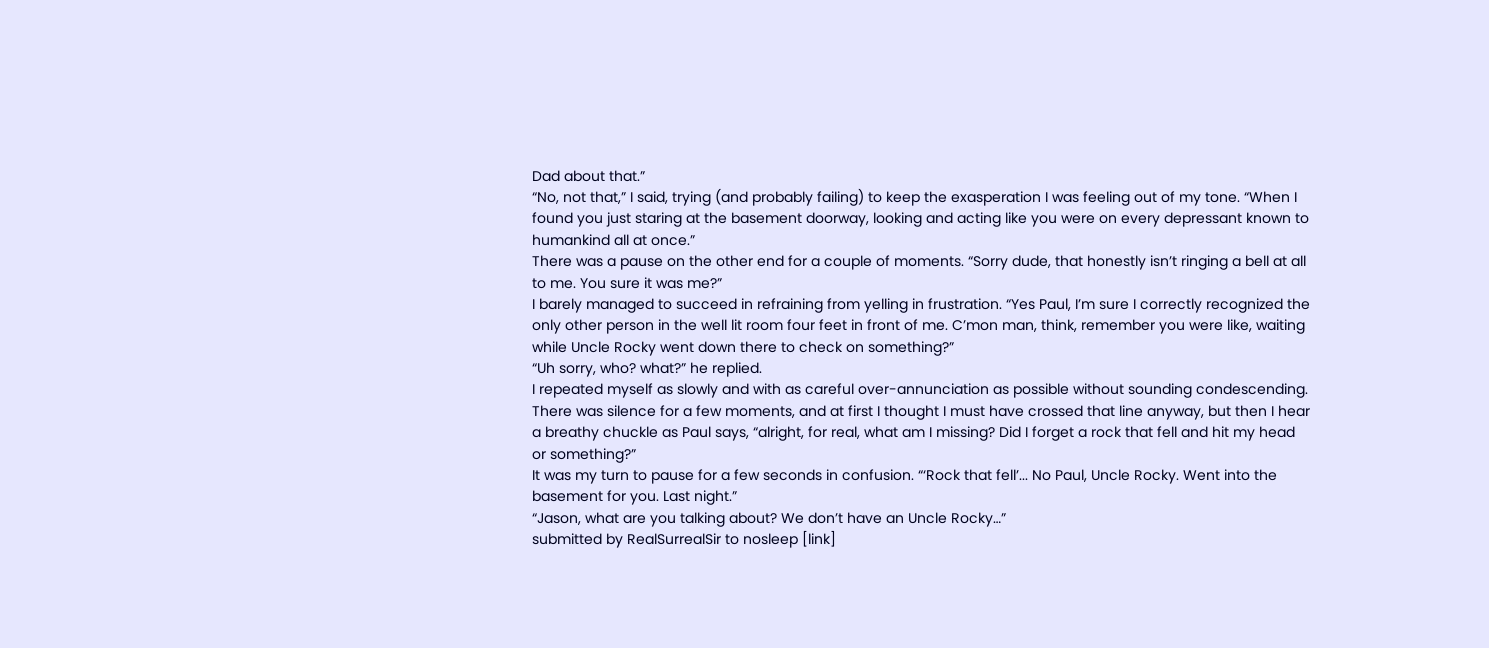Dad about that.”
“No, not that,” I said, trying (and probably failing) to keep the exasperation I was feeling out of my tone. “When I found you just staring at the basement doorway, looking and acting like you were on every depressant known to humankind all at once.”
There was a pause on the other end for a couple of moments. “Sorry dude, that honestly isn’t ringing a bell at all to me. You sure it was me?”
I barely managed to succeed in refraining from yelling in frustration. “Yes Paul, I’m sure I correctly recognized the only other person in the well lit room four feet in front of me. C’mon man, think, remember you were like, waiting while Uncle Rocky went down there to check on something?”
“Uh sorry, who? what?” he replied.
I repeated myself as slowly and with as careful over-annunciation as possible without sounding condescending. There was silence for a few moments, and at first I thought I must have crossed that line anyway, but then I hear a breathy chuckle as Paul says, “alright, for real, what am I missing? Did I forget a rock that fell and hit my head or something?”
It was my turn to pause for a few seconds in confusion. “‘Rock that fell’... No Paul, Uncle Rocky. Went into the basement for you. Last night.”
“Jason, what are you talking about? We don’t have an Uncle Rocky…”
submitted by RealSurrealSir to nosleep [link]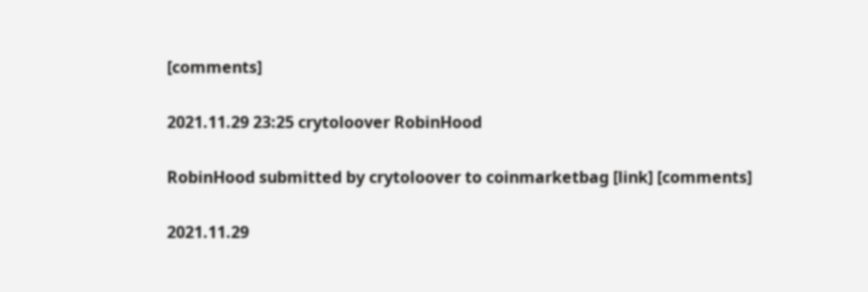[comments]

2021.11.29 23:25 crytoloover RobinHood

RobinHood submitted by crytoloover to coinmarketbag [link] [comments]

2021.11.29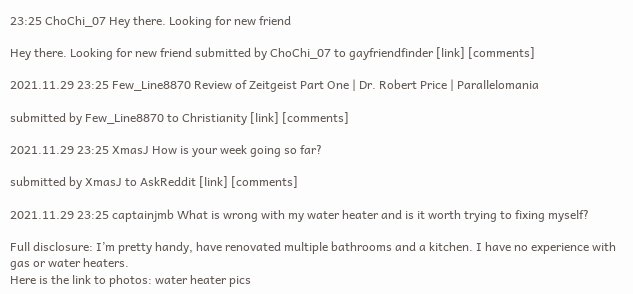23:25 ChoChi_07 Hey there. Looking for new friend

Hey there. Looking for new friend submitted by ChoChi_07 to gayfriendfinder [link] [comments]

2021.11.29 23:25 Few_Line8870 Review of Zeitgeist Part One | Dr. Robert Price | Parallelomania

submitted by Few_Line8870 to Christianity [link] [comments]

2021.11.29 23:25 XmasJ How is your week going so far?

submitted by XmasJ to AskReddit [link] [comments]

2021.11.29 23:25 captainjmb What is wrong with my water heater and is it worth trying to fixing myself?

Full disclosure: I’m pretty handy, have renovated multiple bathrooms and a kitchen. I have no experience with gas or water heaters.
Here is the link to photos: water heater pics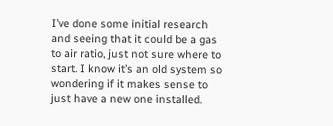I’ve done some initial research and seeing that it could be a gas to air ratio, just not sure where to start. I know it’s an old system so wondering if it makes sense to just have a new one installed.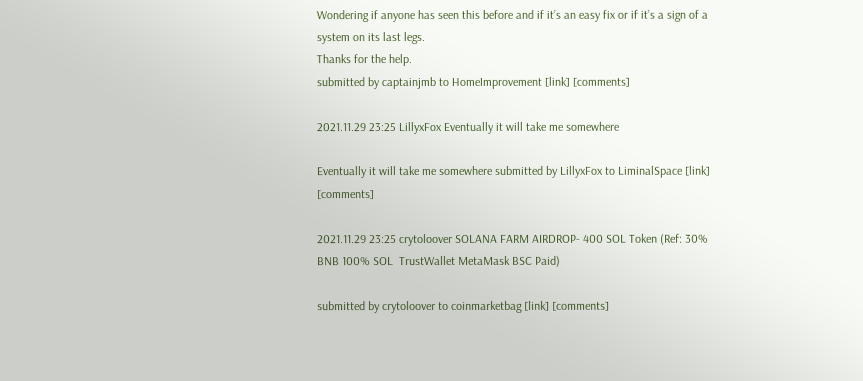Wondering if anyone has seen this before and if it’s an easy fix or if it’s a sign of a system on its last legs.
Thanks for the help.
submitted by captainjmb to HomeImprovement [link] [comments]

2021.11.29 23:25 LillyxFox Eventually it will take me somewhere

Eventually it will take me somewhere submitted by LillyxFox to LiminalSpace [link] [comments]

2021.11.29 23:25 crytoloover SOLANA FARM AIRDROP- 400 SOL Token (Ref: 30% BNB 100% SOL  TrustWallet MetaMask BSC Paid)

submitted by crytoloover to coinmarketbag [link] [comments]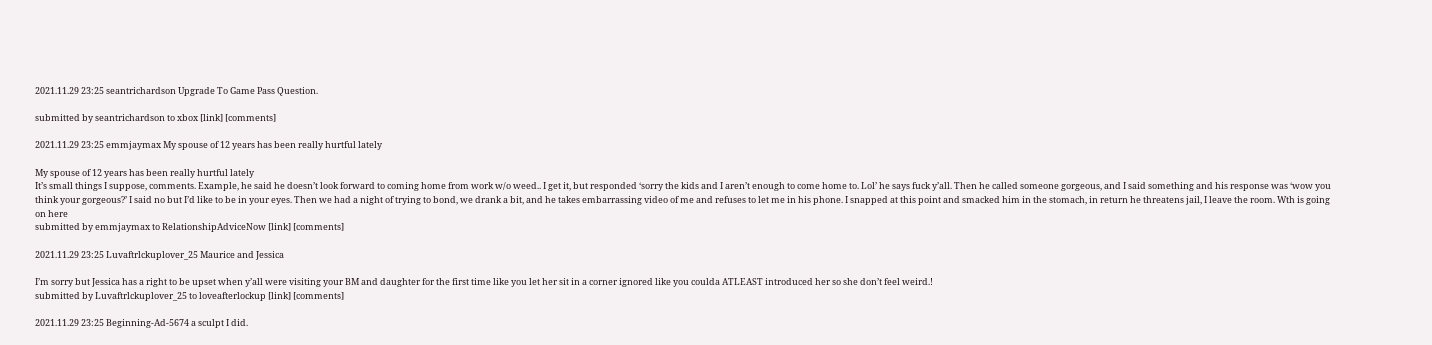2021.11.29 23:25 seantrichardson Upgrade To Game Pass Question.

submitted by seantrichardson to xbox [link] [comments]

2021.11.29 23:25 emmjaymax My spouse of 12 years has been really hurtful lately

My spouse of 12 years has been really hurtful lately
It’s small things I suppose, comments. Example, he said he doesn’t look forward to coming home from work w/o weed.. I get it, but responded ‘sorry the kids and I aren’t enough to come home to. Lol’ he says fuck y’all. Then he called someone gorgeous, and I said something and his response was ‘wow you think your gorgeous?’ I said no but I’d like to be in your eyes. Then we had a night of trying to bond, we drank a bit, and he takes embarrassing video of me and refuses to let me in his phone. I snapped at this point and smacked him in the stomach, in return he threatens jail, I leave the room. Wth is going on here
submitted by emmjaymax to RelationshipAdviceNow [link] [comments]

2021.11.29 23:25 Luvaftrlckuplover_25 Maurice and Jessica

I’m sorry but Jessica has a right to be upset when y’all were visiting your BM and daughter for the first time like you let her sit in a corner ignored like you coulda ATLEAST introduced her so she don’t feel weird.!
submitted by Luvaftrlckuplover_25 to loveafterlockup [link] [comments]

2021.11.29 23:25 Beginning-Ad-5674 a sculpt I did.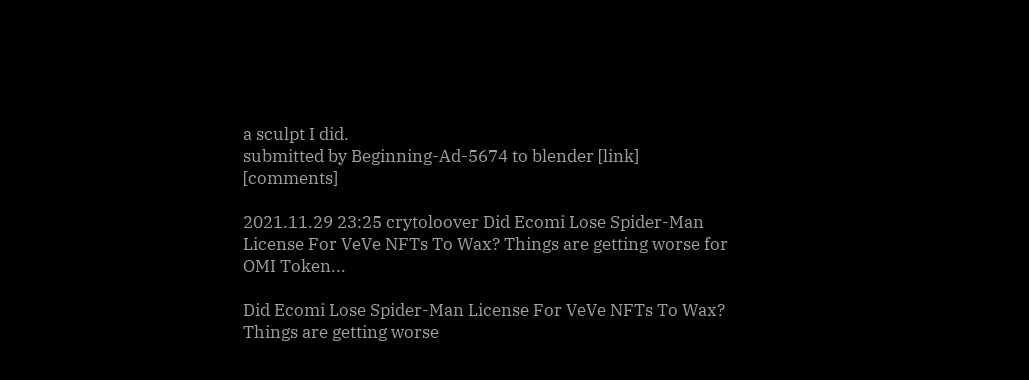a sculpt I did.
submitted by Beginning-Ad-5674 to blender [link] [comments]

2021.11.29 23:25 crytoloover Did Ecomi Lose Spider-Man License For VeVe NFTs To Wax? Things are getting worse for OMI Token...

Did Ecomi Lose Spider-Man License For VeVe NFTs To Wax? Things are getting worse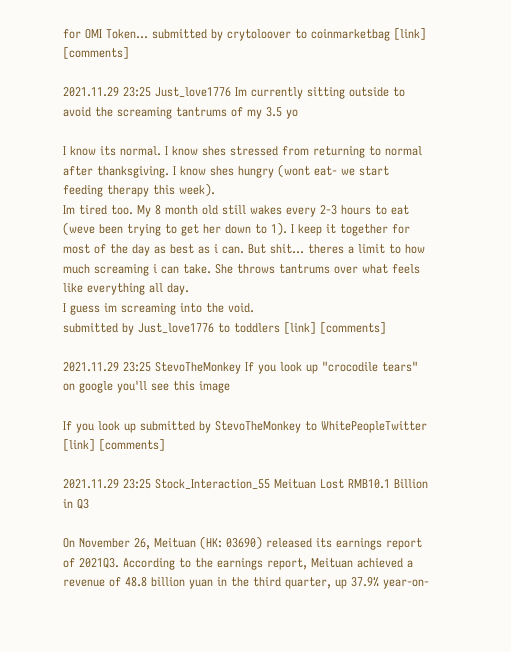for OMI Token... submitted by crytoloover to coinmarketbag [link] [comments]

2021.11.29 23:25 Just_love1776 Im currently sitting outside to avoid the screaming tantrums of my 3.5 yo

I know its normal. I know shes stressed from returning to normal after thanksgiving. I know shes hungry (wont eat- we start feeding therapy this week).
Im tired too. My 8 month old still wakes every 2-3 hours to eat (weve been trying to get her down to 1). I keep it together for most of the day as best as i can. But shit… theres a limit to how much screaming i can take. She throws tantrums over what feels like everything all day.
I guess im screaming into the void.
submitted by Just_love1776 to toddlers [link] [comments]

2021.11.29 23:25 StevoTheMonkey If you look up "crocodile tears" on google you'll see this image

If you look up submitted by StevoTheMonkey to WhitePeopleTwitter [link] [comments]

2021.11.29 23:25 Stock_Interaction_55 Meituan Lost RMB10.1 Billion in Q3

On November 26, Meituan (HK: 03690) released its earnings report of 2021Q3. According to the earnings report, Meituan achieved a revenue of 48.8 billion yuan in the third quarter, up 37.9% year-on-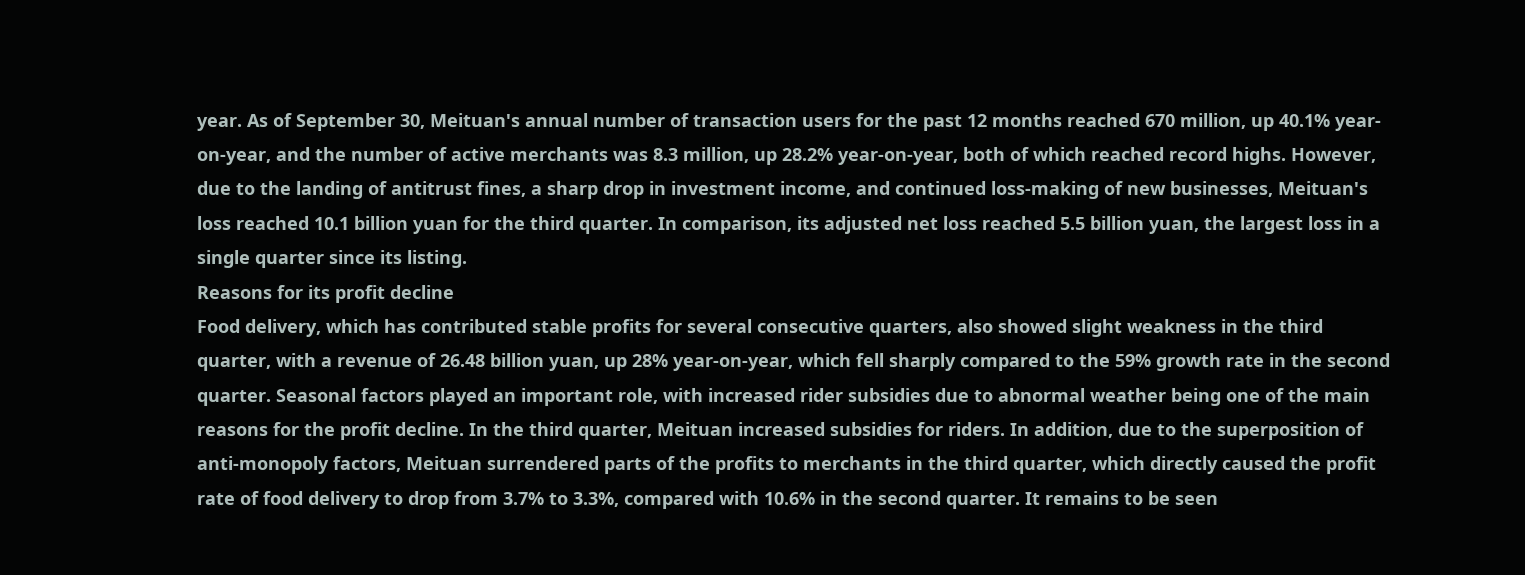year. As of September 30, Meituan's annual number of transaction users for the past 12 months reached 670 million, up 40.1% year-on-year, and the number of active merchants was 8.3 million, up 28.2% year-on-year, both of which reached record highs. However, due to the landing of antitrust fines, a sharp drop in investment income, and continued loss-making of new businesses, Meituan's loss reached 10.1 billion yuan for the third quarter. In comparison, its adjusted net loss reached 5.5 billion yuan, the largest loss in a single quarter since its listing.
Reasons for its profit decline
Food delivery, which has contributed stable profits for several consecutive quarters, also showed slight weakness in the third quarter, with a revenue of 26.48 billion yuan, up 28% year-on-year, which fell sharply compared to the 59% growth rate in the second quarter. Seasonal factors played an important role, with increased rider subsidies due to abnormal weather being one of the main reasons for the profit decline. In the third quarter, Meituan increased subsidies for riders. In addition, due to the superposition of anti-monopoly factors, Meituan surrendered parts of the profits to merchants in the third quarter, which directly caused the profit rate of food delivery to drop from 3.7% to 3.3%, compared with 10.6% in the second quarter. It remains to be seen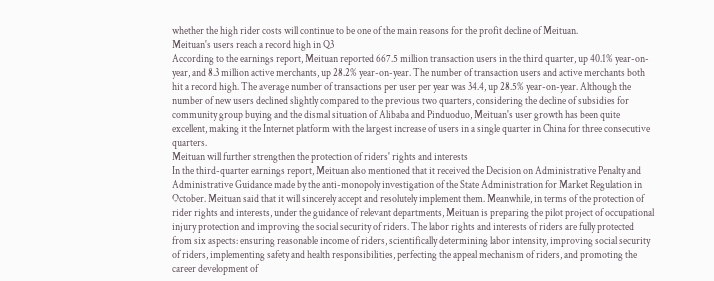whether the high rider costs will continue to be one of the main reasons for the profit decline of Meituan.
Meituan's users reach a record high in Q3
According to the earnings report, Meituan reported 667.5 million transaction users in the third quarter, up 40.1% year-on-year, and 8.3 million active merchants, up 28.2% year-on-year. The number of transaction users and active merchants both hit a record high. The average number of transactions per user per year was 34.4, up 28.5% year-on-year. Although the number of new users declined slightly compared to the previous two quarters, considering the decline of subsidies for community group buying and the dismal situation of Alibaba and Pinduoduo, Meituan's user growth has been quite excellent, making it the Internet platform with the largest increase of users in a single quarter in China for three consecutive quarters.
Meituan will further strengthen the protection of riders' rights and interests
In the third-quarter earnings report, Meituan also mentioned that it received the Decision on Administrative Penalty and Administrative Guidance made by the anti-monopoly investigation of the State Administration for Market Regulation in October. Meituan said that it will sincerely accept and resolutely implement them. Meanwhile, in terms of the protection of rider rights and interests, under the guidance of relevant departments, Meituan is preparing the pilot project of occupational injury protection and improving the social security of riders. The labor rights and interests of riders are fully protected from six aspects: ensuring reasonable income of riders, scientifically determining labor intensity, improving social security of riders, implementing safety and health responsibilities, perfecting the appeal mechanism of riders, and promoting the career development of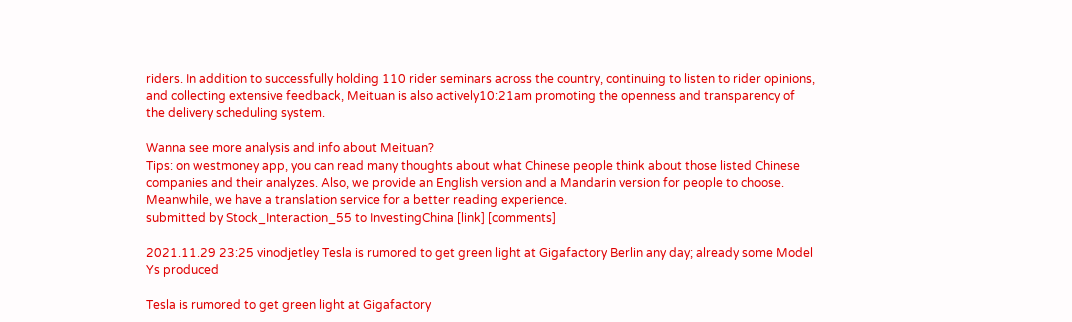riders. In addition to successfully holding 110 rider seminars across the country, continuing to listen to rider opinions, and collecting extensive feedback, Meituan is also actively10:21am promoting the openness and transparency of the delivery scheduling system.

Wanna see more analysis and info about Meituan?
Tips: on westmoney app, you can read many thoughts about what Chinese people think about those listed Chinese companies and their analyzes. Also, we provide an English version and a Mandarin version for people to choose. Meanwhile, we have a translation service for a better reading experience.
submitted by Stock_Interaction_55 to InvestingChina [link] [comments]

2021.11.29 23:25 vinodjetley Tesla is rumored to get green light at Gigafactory Berlin any day; already some Model Ys produced

Tesla is rumored to get green light at Gigafactory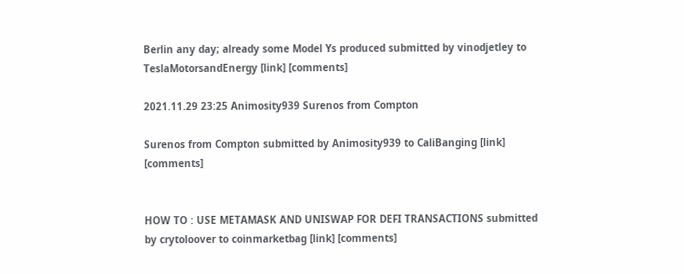Berlin any day; already some Model Ys produced submitted by vinodjetley to TeslaMotorsandEnergy [link] [comments]

2021.11.29 23:25 Animosity939 Surenos from Compton

Surenos from Compton submitted by Animosity939 to CaliBanging [link] [comments]


HOW TO : USE METAMASK AND UNISWAP FOR DEFI TRANSACTIONS submitted by crytoloover to coinmarketbag [link] [comments]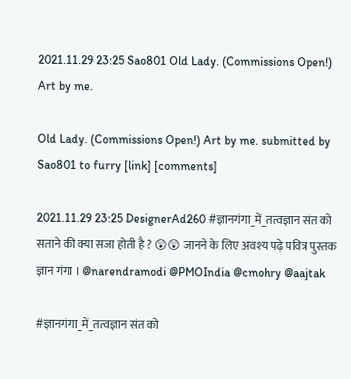2021.11.29 23:25 Sao801 Old Lady. (Commissions Open!) Art by me.

Old Lady. (Commissions Open!) Art by me. submitted by Sao801 to furry [link] [comments]

2021.11.29 23:25 DesignerAd260 #ज्ञानगंगा_में_तत्वज्ञान संत को सताने की क्या सजा होती है ? 😲😲 जानने के लिए अवश्य पढ़े पवित्र पुस्तक ज्ञान गंगा । @narendramodi @PMOIndia @cmohry @aajtak

#ज्ञानगंगा_में_तत्वज्ञान संत को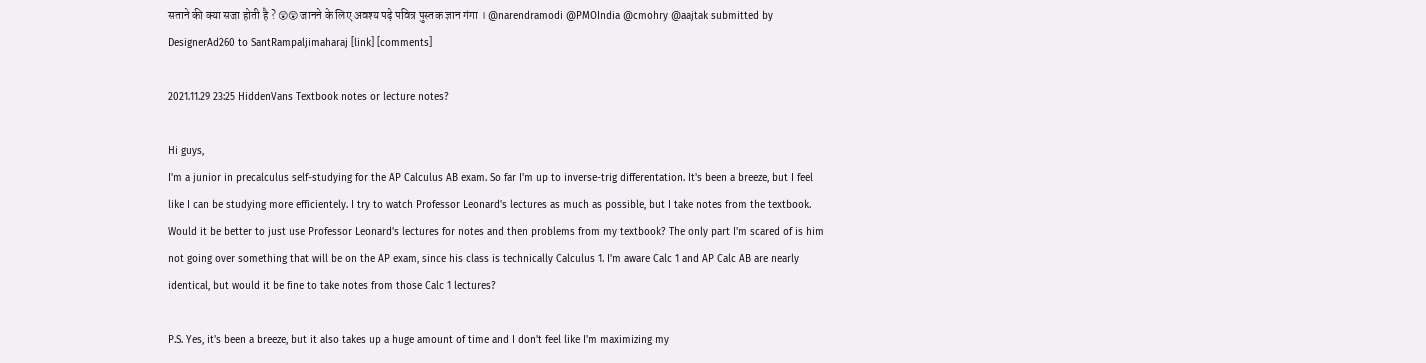सताने की क्या सजा होती है ? 😲😲 जानने के लिए अवश्य पढ़े पवित्र पुस्तक ज्ञान गंगा । @narendramodi @PMOIndia @cmohry @aajtak submitted by DesignerAd260 to SantRampaljimaharaj [link] [comments]

2021.11.29 23:25 HiddenVans Textbook notes or lecture notes?

Hi guys,
I'm a junior in precalculus self-studying for the AP Calculus AB exam. So far I'm up to inverse-trig differentation. It's been a breeze, but I feel like I can be studying more efficientely. I try to watch Professor Leonard's lectures as much as possible, but I take notes from the textbook. Would it be better to just use Professor Leonard's lectures for notes and then problems from my textbook? The only part I'm scared of is him not going over something that will be on the AP exam, since his class is technically Calculus 1. I'm aware Calc 1 and AP Calc AB are nearly identical, but would it be fine to take notes from those Calc 1 lectures?

P.S. Yes, it's been a breeze, but it also takes up a huge amount of time and I don't feel like I'm maximizing my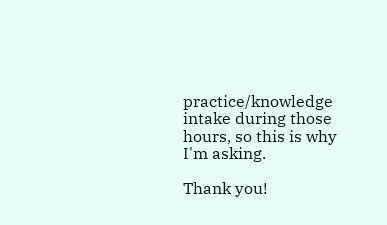practice/knowledge intake during those hours, so this is why I'm asking.

Thank you!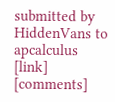submitted by HiddenVans to apcalculus [link] [comments]